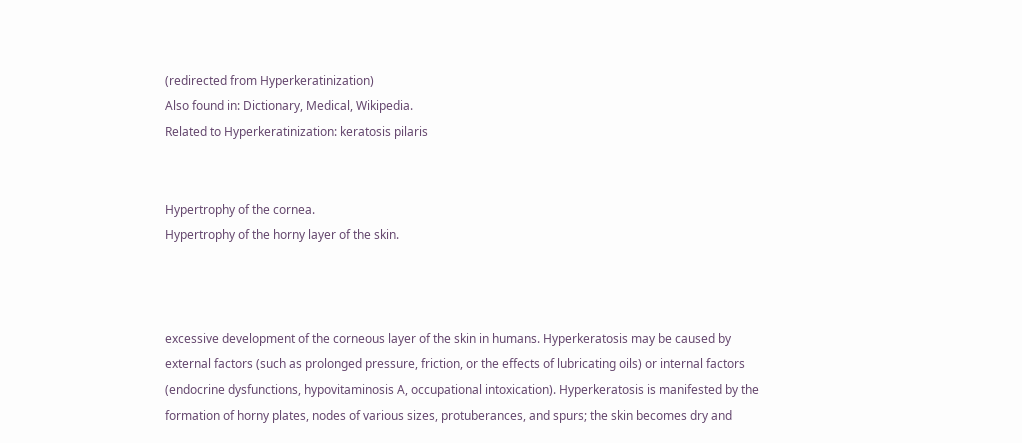(redirected from Hyperkeratinization)
Also found in: Dictionary, Medical, Wikipedia.
Related to Hyperkeratinization: keratosis pilaris


Hypertrophy of the cornea.
Hypertrophy of the horny layer of the skin.



excessive development of the corneous layer of the skin in humans. Hyperkeratosis may be caused by external factors (such as prolonged pressure, friction, or the effects of lubricating oils) or internal factors (endocrine dysfunctions, hypovitaminosis A, occupational intoxication). Hyperkeratosis is manifested by the formation of horny plates, nodes of various sizes, protuberances, and spurs; the skin becomes dry and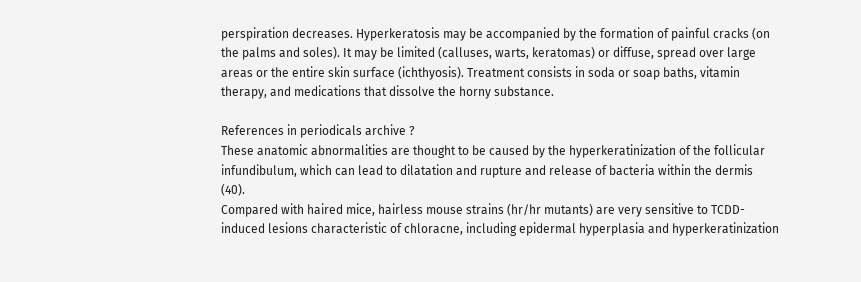perspiration decreases. Hyperkeratosis may be accompanied by the formation of painful cracks (on the palms and soles). It may be limited (calluses, warts, keratomas) or diffuse, spread over large areas or the entire skin surface (ichthyosis). Treatment consists in soda or soap baths, vitamin therapy, and medications that dissolve the horny substance.

References in periodicals archive ?
These anatomic abnormalities are thought to be caused by the hyperkeratinization of the follicular infundibulum, which can lead to dilatation and rupture and release of bacteria within the dermis (40).
Compared with haired mice, hairless mouse strains (hr/hr mutants) are very sensitive to TCDD-induced lesions characteristic of chloracne, including epidermal hyperplasia and hyperkeratinization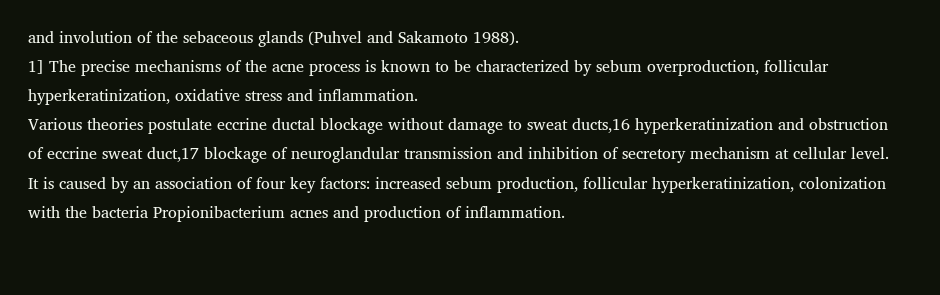and involution of the sebaceous glands (Puhvel and Sakamoto 1988).
1] The precise mechanisms of the acne process is known to be characterized by sebum overproduction, follicular hyperkeratinization, oxidative stress and inflammation.
Various theories postulate eccrine ductal blockage without damage to sweat ducts,16 hyperkeratinization and obstruction of eccrine sweat duct,17 blockage of neuroglandular transmission and inhibition of secretory mechanism at cellular level.
It is caused by an association of four key factors: increased sebum production, follicular hyperkeratinization, colonization with the bacteria Propionibacterium acnes and production of inflammation.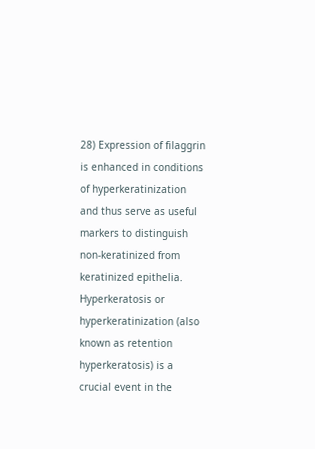28) Expression of filaggrin is enhanced in conditions of hyperkeratinization and thus serve as useful markers to distinguish non-keratinized from keratinized epithelia.
Hyperkeratosis or hyperkeratinization (also known as retention hyperkeratosis) is a crucial event in the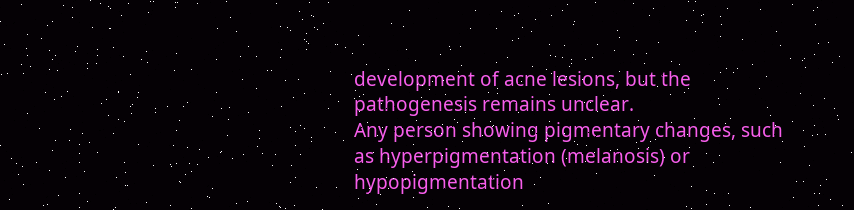development of acne lesions, but the pathogenesis remains unclear.
Any person showing pigmentary changes, such as hyperpigmentation (melanosis) or hypopigmentation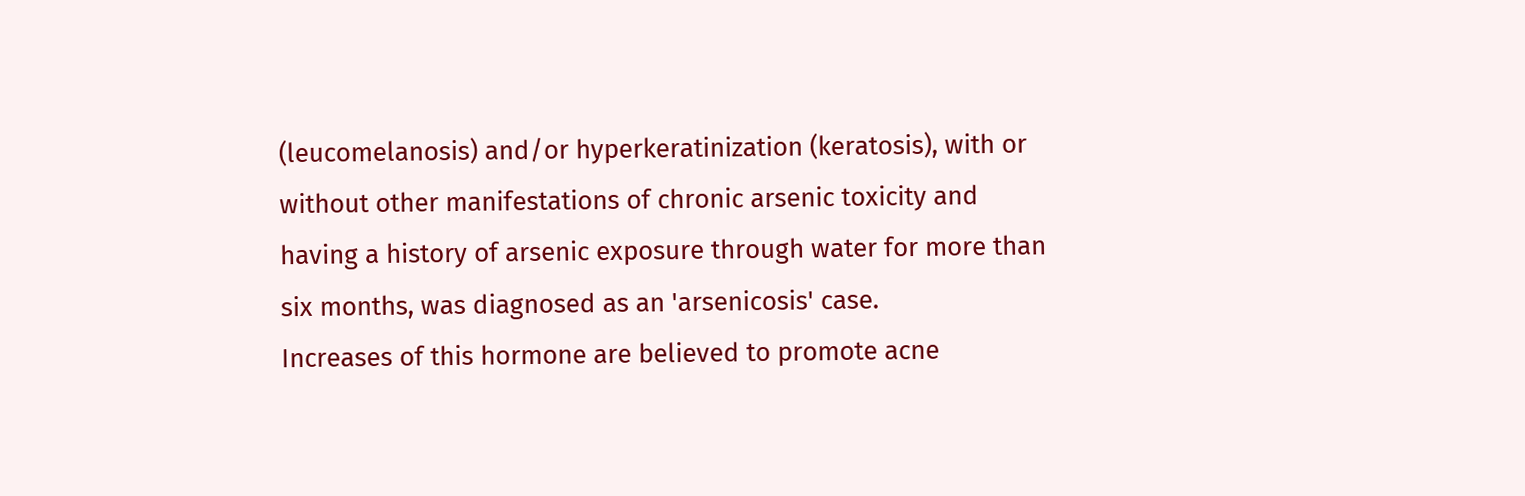(leucomelanosis) and/or hyperkeratinization (keratosis), with or without other manifestations of chronic arsenic toxicity and having a history of arsenic exposure through water for more than six months, was diagnosed as an 'arsenicosis' case.
Increases of this hormone are believed to promote acne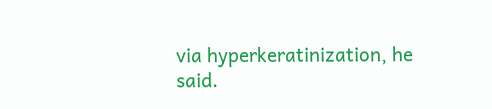via hyperkeratinization, he said.